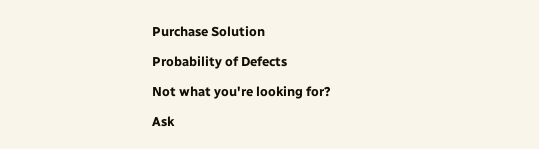Purchase Solution

Probability of Defects

Not what you're looking for?

Ask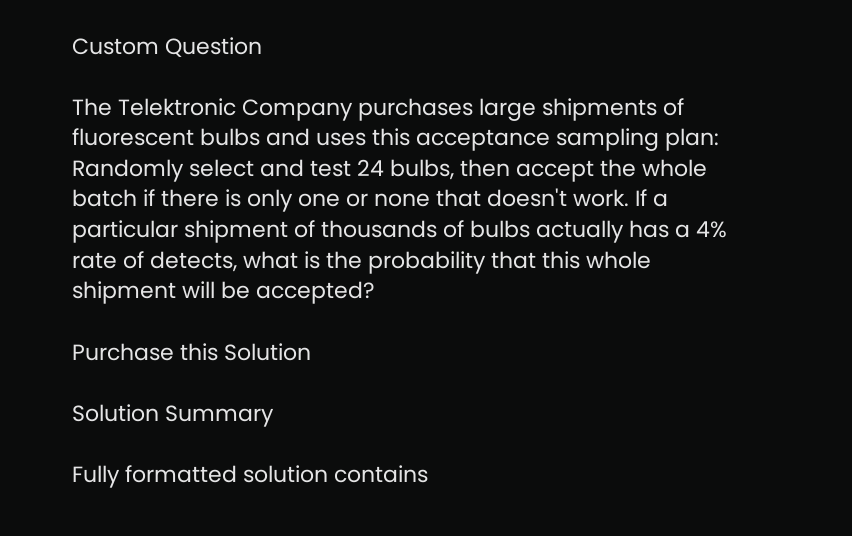Custom Question

The Telektronic Company purchases large shipments of fluorescent bulbs and uses this acceptance sampling plan: Randomly select and test 24 bulbs, then accept the whole batch if there is only one or none that doesn't work. If a particular shipment of thousands of bulbs actually has a 4% rate of detects, what is the probability that this whole shipment will be accepted?

Purchase this Solution

Solution Summary

Fully formatted solution contains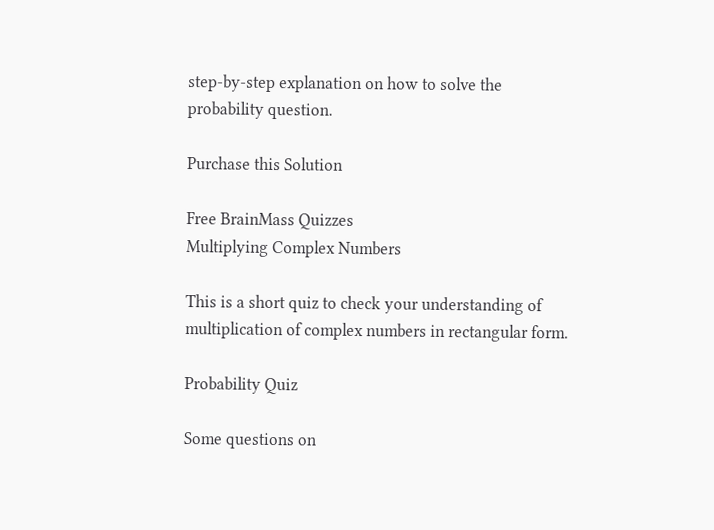step-by-step explanation on how to solve the probability question.

Purchase this Solution

Free BrainMass Quizzes
Multiplying Complex Numbers

This is a short quiz to check your understanding of multiplication of complex numbers in rectangular form.

Probability Quiz

Some questions on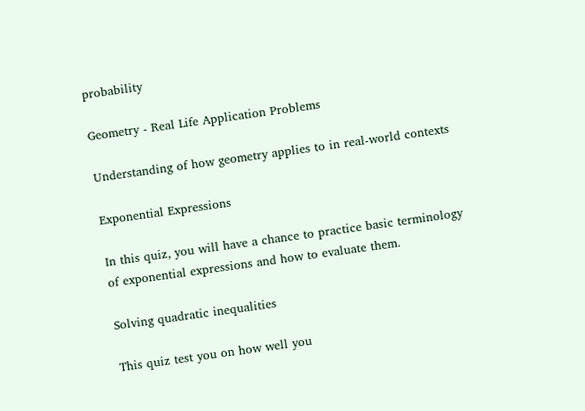probability

Geometry - Real Life Application Problems

Understanding of how geometry applies to in real-world contexts

Exponential Expressions

In this quiz, you will have a chance to practice basic terminology of exponential expressions and how to evaluate them.

Solving quadratic inequalities

This quiz test you on how well you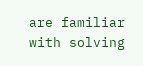are familiar with solving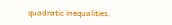quadratic inequalities.